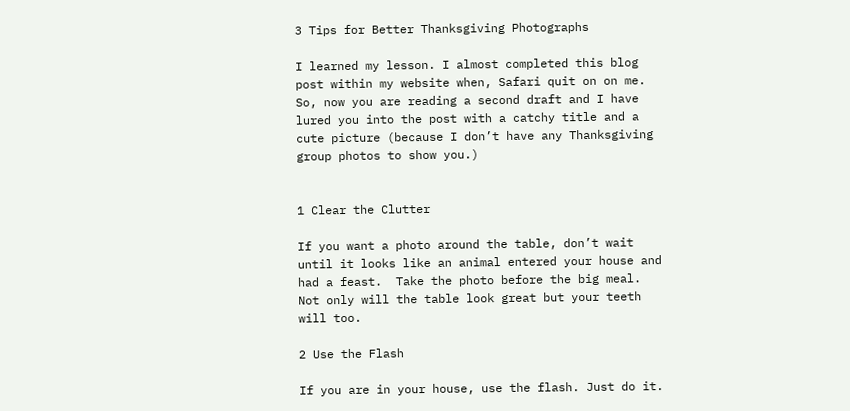3 Tips for Better Thanksgiving Photographs

I learned my lesson. I almost completed this blog post within my website when, Safari quit on on me. So, now you are reading a second draft and I have lured you into the post with a catchy title and a cute picture (because I don’t have any Thanksgiving group photos to show you.)


1 Clear the Clutter

If you want a photo around the table, don’t wait until it looks like an animal entered your house and had a feast.  Take the photo before the big meal.  Not only will the table look great but your teeth will too.

2 Use the Flash

If you are in your house, use the flash. Just do it.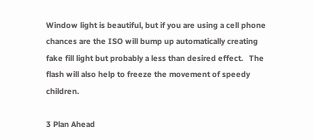Window light is beautiful, but if you are using a cell phone chances are the ISO will bump up automatically creating fake fill light but probably a less than desired effect.   The flash will also help to freeze the movement of speedy children.

3 Plan Ahead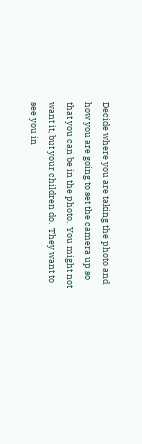Decide where you are taking the photo and how you are going to set the camera up so that you can be in the photo.  You might not want it, but your children do.  They want to see you in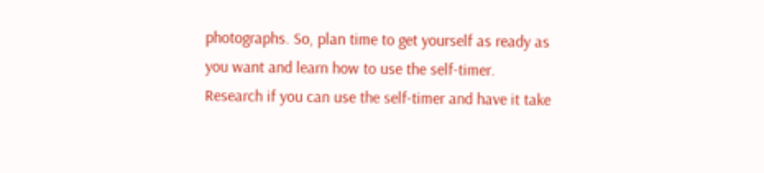photographs. So, plan time to get yourself as ready as you want and learn how to use the self-timer.  Research if you can use the self-timer and have it take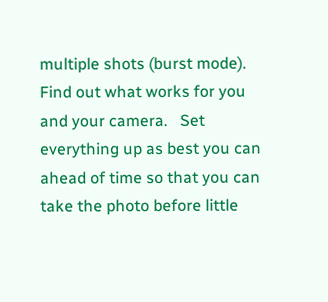multiple shots (burst mode).  Find out what works for you and your camera.   Set everything up as best you can ahead of time so that you can take the photo before little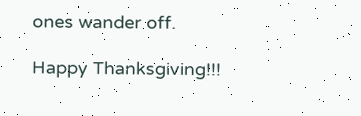ones wander off.

Happy Thanksgiving!!!